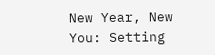New Year, New You: Setting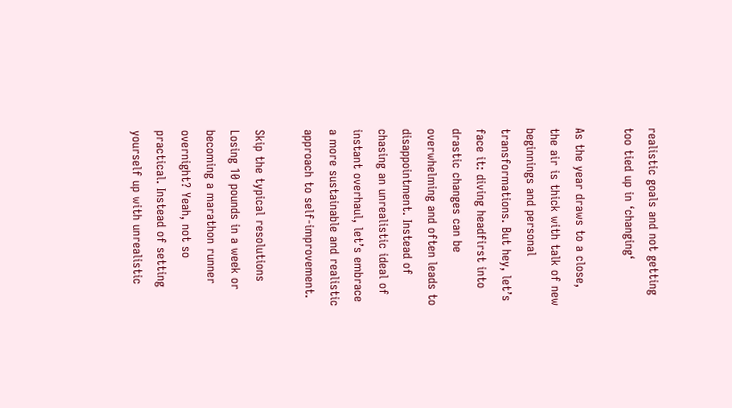realistic goals and not getting too tied up in ‘changing‘

As the year draws to a close, the air is thick with talk of new beginnings and personal transformations. But hey, let’s face it: diving headfirst into drastic changes can be overwhelming and often leads to disappointment. Instead of chasing an unrealistic ideal of instant overhaul, let’s embrace a more sustainable and realistic approach to self-improvement.

Skip the typical resolutions
Losing 10 pounds in a week or becoming a marathon runner overnight? Yeah, not so practical. Instead of setting yourself up with unrealistic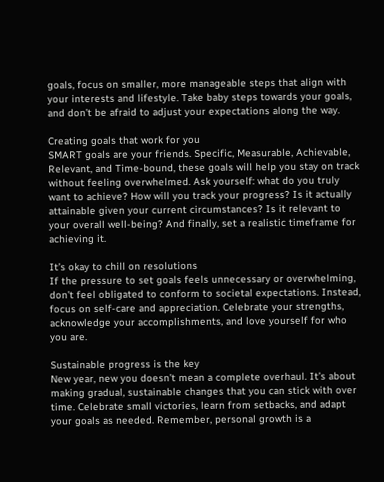goals, focus on smaller, more manageable steps that align with your interests and lifestyle. Take baby steps towards your goals, and don’t be afraid to adjust your expectations along the way.

Creating goals that work for you
SMART goals are your friends. Specific, Measurable, Achievable, Relevant, and Time-bound, these goals will help you stay on track without feeling overwhelmed. Ask yourself: what do you truly want to achieve? How will you track your progress? Is it actually attainable given your current circumstances? Is it relevant to your overall well-being? And finally, set a realistic timeframe for achieving it.

It’s okay to chill on resolutions
If the pressure to set goals feels unnecessary or overwhelming, don’t feel obligated to conform to societal expectations. Instead, focus on self-care and appreciation. Celebrate your strengths, acknowledge your accomplishments, and love yourself for who you are.

Sustainable progress is the key
New year, new you doesn’t mean a complete overhaul. It’s about making gradual, sustainable changes that you can stick with over time. Celebrate small victories, learn from setbacks, and adapt your goals as needed. Remember, personal growth is a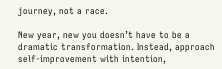journey, not a race.

New year, new you doesn’t have to be a dramatic transformation. Instead, approach self-improvement with intention,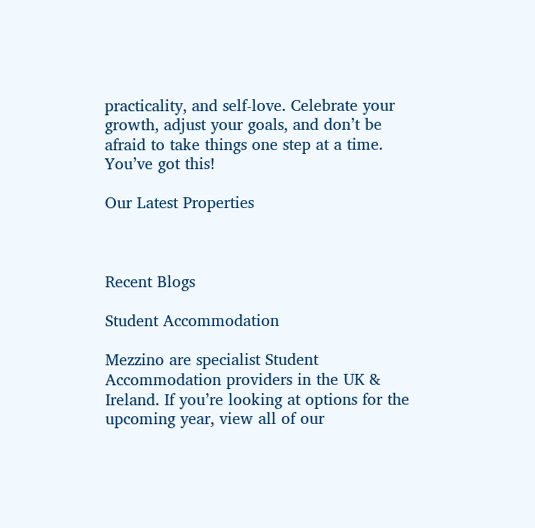practicality, and self-love. Celebrate your growth, adjust your goals, and don’t be afraid to take things one step at a time. You’ve got this!

Our Latest Properties



Recent Blogs

Student Accommodation

Mezzino are specialist Student Accommodation providers in the UK & Ireland. If you’re looking at options for the upcoming year, view all of our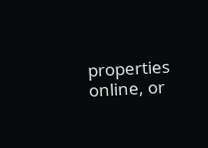properties online, or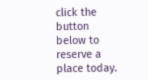click the button below to reserve a place today.